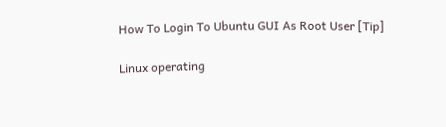How To Login To Ubuntu GUI As Root User [Tip]

Linux operating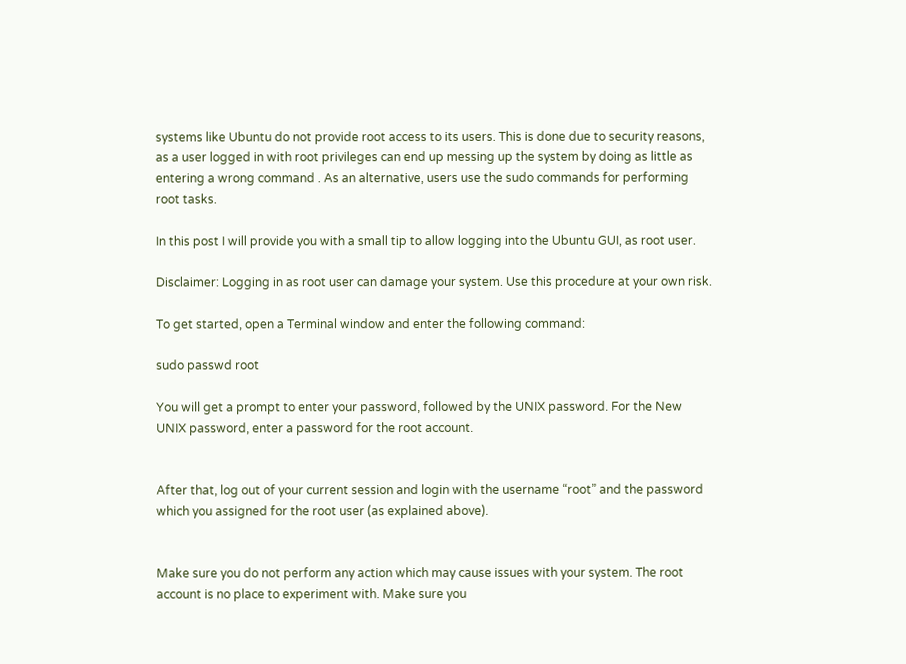systems like Ubuntu do not provide root access to its users. This is done due to security reasons, as a user logged in with root privileges can end up messing up the system by doing as little as entering a wrong command . As an alternative, users use the sudo commands for performing root tasks.

In this post I will provide you with a small tip to allow logging into the Ubuntu GUI, as root user.

Disclaimer: Logging in as root user can damage your system. Use this procedure at your own risk.

To get started, open a Terminal window and enter the following command:

sudo passwd root

You will get a prompt to enter your password, followed by the UNIX password. For the New UNIX password, enter a password for the root account.


After that, log out of your current session and login with the username “root” and the password which you assigned for the root user (as explained above).


Make sure you do not perform any action which may cause issues with your system. The root account is no place to experiment with. Make sure you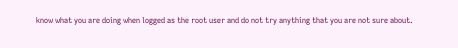know what you are doing when logged as the root user and do not try anything that you are not sure about.